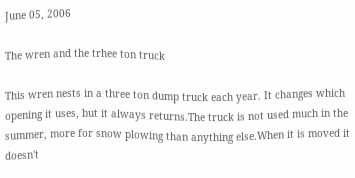June 05, 2006

The wren and the trhee ton truck

This wren nests in a three ton dump truck each year. It changes which opening it uses, but it always returns.The truck is not used much in the summer, more for snow plowing than anything else.When it is moved it doesn't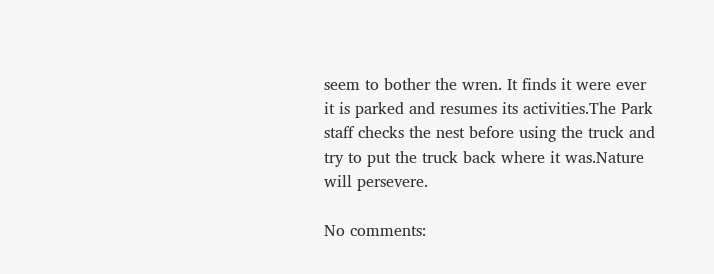seem to bother the wren. It finds it were ever it is parked and resumes its activities.The Park staff checks the nest before using the truck and try to put the truck back where it was.Nature will persevere.

No comments: